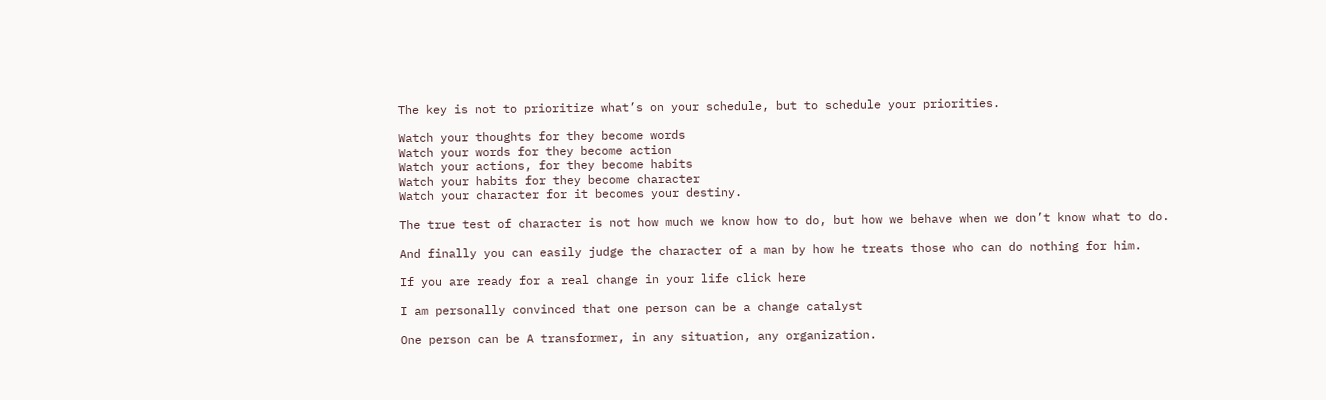The key is not to prioritize what’s on your schedule, but to schedule your priorities.

Watch your thoughts for they become words
Watch your words for they become action
Watch your actions, for they become habits
Watch your habits for they become character
Watch your character for it becomes your destiny.

The true test of character is not how much we know how to do, but how we behave when we don’t know what to do.

And finally you can easily judge the character of a man by how he treats those who can do nothing for him.

If you are ready for a real change in your life click here

I am personally convinced that one person can be a change catalyst

One person can be A transformer, in any situation, any organization.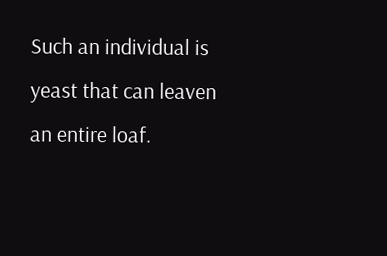Such an individual is yeast that can leaven an entire loaf.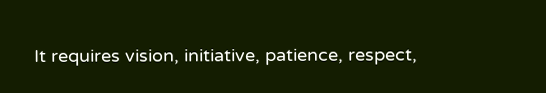It requires vision, initiative, patience, respect,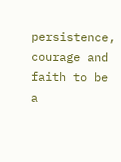persistence, courage and faith to be a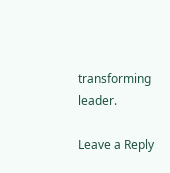transforming leader.

Leave a Reply